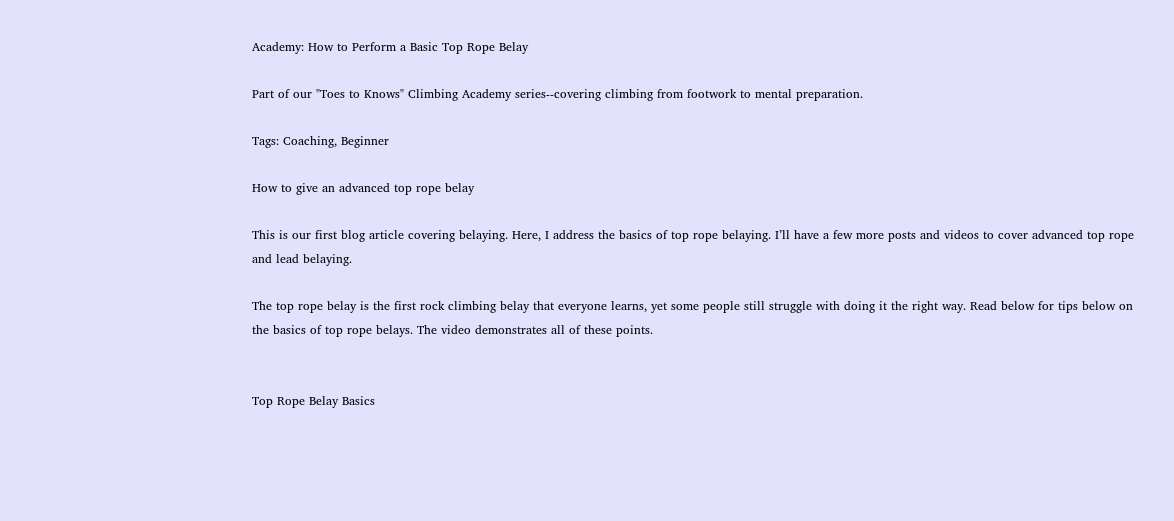Academy: How to Perform a Basic Top Rope Belay

Part of our "Toes to Knows" Climbing Academy series--covering climbing from footwork to mental preparation.

Tags: Coaching, Beginner

How to give an advanced top rope belay

This is our first blog article covering belaying. Here, I address the basics of top rope belaying. I’ll have a few more posts and videos to cover advanced top rope and lead belaying.

The top rope belay is the first rock climbing belay that everyone learns, yet some people still struggle with doing it the right way. Read below for tips below on the basics of top rope belays. The video demonstrates all of these points.


Top Rope Belay Basics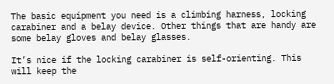The basic equipment you need is a climbing harness, locking carabiner and a belay device. Other things that are handy are some belay gloves and belay glasses.

It’s nice if the locking carabiner is self-orienting. This will keep the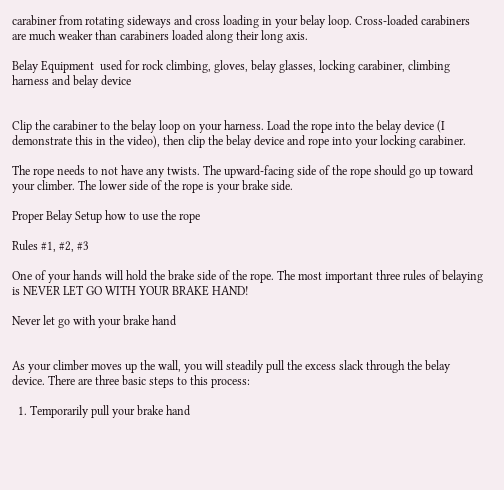carabiner from rotating sideways and cross loading in your belay loop. Cross-loaded carabiners are much weaker than carabiners loaded along their long axis.

Belay Equipment  used for rock climbing, gloves, belay glasses, locking carabiner, climbing harness and belay device


Clip the carabiner to the belay loop on your harness. Load the rope into the belay device (I demonstrate this in the video), then clip the belay device and rope into your locking carabiner.

The rope needs to not have any twists. The upward-facing side of the rope should go up toward your climber. The lower side of the rope is your brake side.

Proper Belay Setup how to use the rope

Rules #1, #2, #3

One of your hands will hold the brake side of the rope. The most important three rules of belaying is NEVER LET GO WITH YOUR BRAKE HAND!

Never let go with your brake hand


As your climber moves up the wall, you will steadily pull the excess slack through the belay device. There are three basic steps to this process:

  1. Temporarily pull your brake hand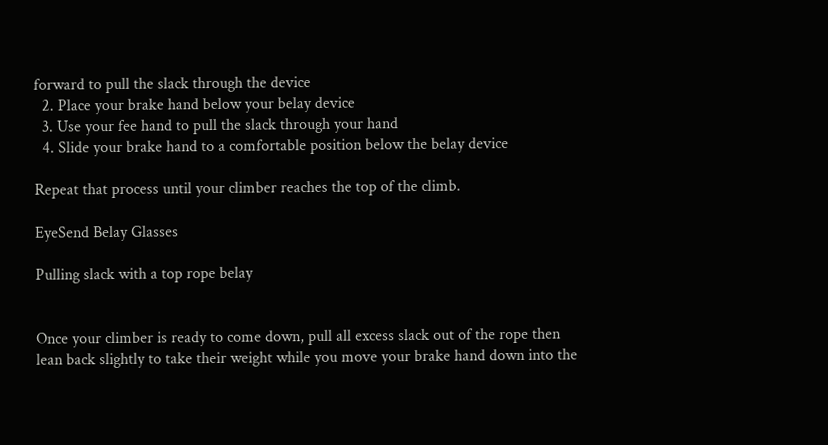forward to pull the slack through the device
  2. Place your brake hand below your belay device
  3. Use your fee hand to pull the slack through your hand
  4. Slide your brake hand to a comfortable position below the belay device

Repeat that process until your climber reaches the top of the climb.

EyeSend Belay Glasses

Pulling slack with a top rope belay


Once your climber is ready to come down, pull all excess slack out of the rope then lean back slightly to take their weight while you move your brake hand down into the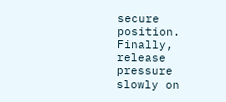secure position. Finally, release pressure slowly on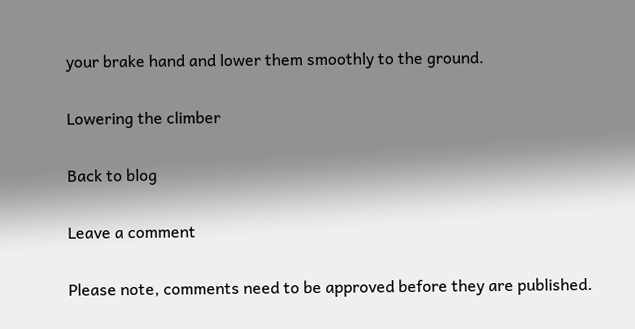your brake hand and lower them smoothly to the ground.

Lowering the climber

Back to blog

Leave a comment

Please note, comments need to be approved before they are published.